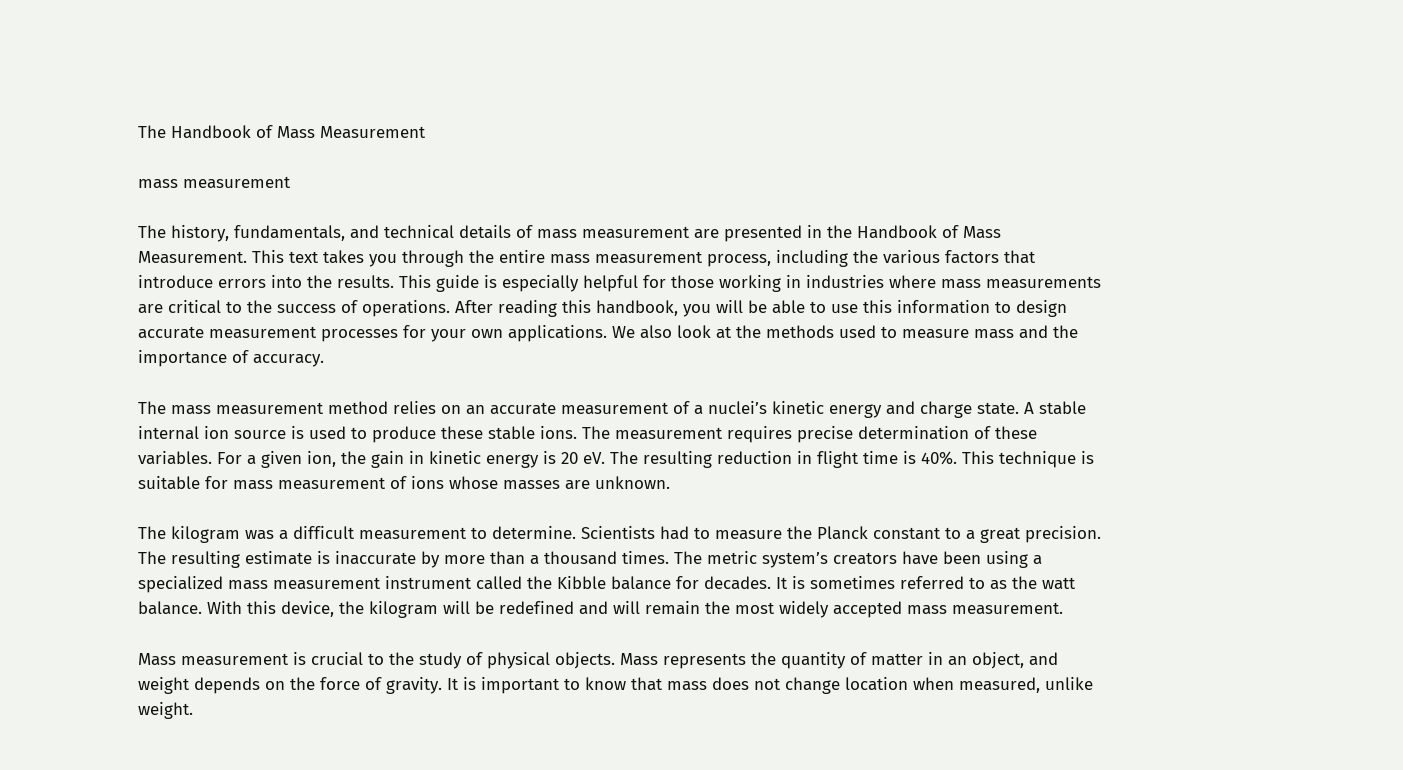The Handbook of Mass Measurement

mass measurement

The history, fundamentals, and technical details of mass measurement are presented in the Handbook of Mass Measurement. This text takes you through the entire mass measurement process, including the various factors that introduce errors into the results. This guide is especially helpful for those working in industries where mass measurements are critical to the success of operations. After reading this handbook, you will be able to use this information to design accurate measurement processes for your own applications. We also look at the methods used to measure mass and the importance of accuracy.

The mass measurement method relies on an accurate measurement of a nuclei’s kinetic energy and charge state. A stable internal ion source is used to produce these stable ions. The measurement requires precise determination of these variables. For a given ion, the gain in kinetic energy is 20 eV. The resulting reduction in flight time is 40%. This technique is suitable for mass measurement of ions whose masses are unknown.

The kilogram was a difficult measurement to determine. Scientists had to measure the Planck constant to a great precision. The resulting estimate is inaccurate by more than a thousand times. The metric system’s creators have been using a specialized mass measurement instrument called the Kibble balance for decades. It is sometimes referred to as the watt balance. With this device, the kilogram will be redefined and will remain the most widely accepted mass measurement.

Mass measurement is crucial to the study of physical objects. Mass represents the quantity of matter in an object, and weight depends on the force of gravity. It is important to know that mass does not change location when measured, unlike weight.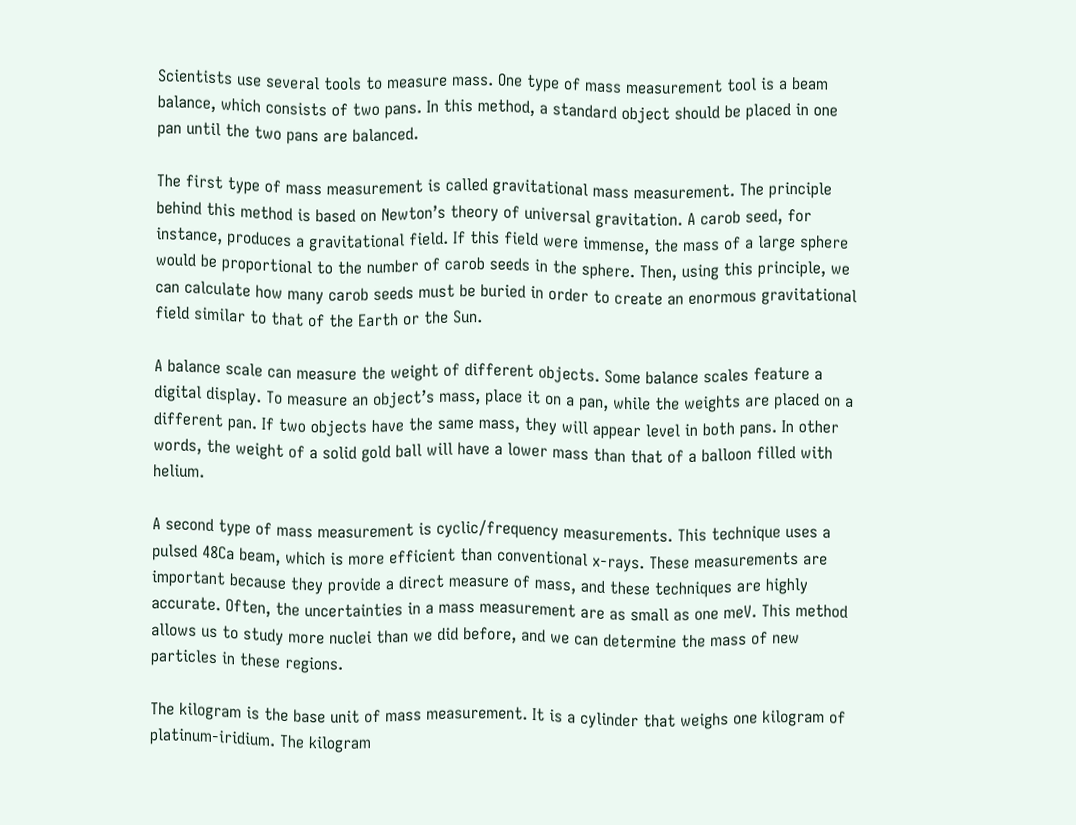Scientists use several tools to measure mass. One type of mass measurement tool is a beam balance, which consists of two pans. In this method, a standard object should be placed in one pan until the two pans are balanced.

The first type of mass measurement is called gravitational mass measurement. The principle behind this method is based on Newton’s theory of universal gravitation. A carob seed, for instance, produces a gravitational field. If this field were immense, the mass of a large sphere would be proportional to the number of carob seeds in the sphere. Then, using this principle, we can calculate how many carob seeds must be buried in order to create an enormous gravitational field similar to that of the Earth or the Sun.

A balance scale can measure the weight of different objects. Some balance scales feature a digital display. To measure an object’s mass, place it on a pan, while the weights are placed on a different pan. If two objects have the same mass, they will appear level in both pans. In other words, the weight of a solid gold ball will have a lower mass than that of a balloon filled with helium.

A second type of mass measurement is cyclic/frequency measurements. This technique uses a pulsed 48Ca beam, which is more efficient than conventional x-rays. These measurements are important because they provide a direct measure of mass, and these techniques are highly accurate. Often, the uncertainties in a mass measurement are as small as one meV. This method allows us to study more nuclei than we did before, and we can determine the mass of new particles in these regions.

The kilogram is the base unit of mass measurement. It is a cylinder that weighs one kilogram of platinum-iridium. The kilogram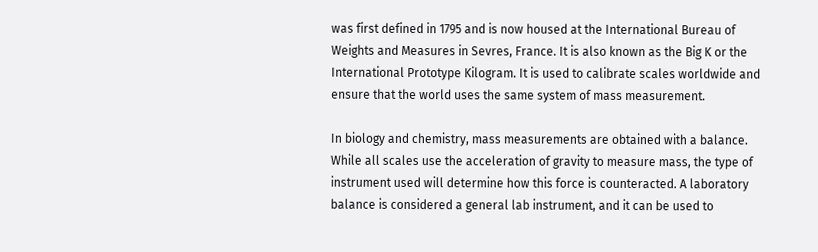was first defined in 1795 and is now housed at the International Bureau of Weights and Measures in Sevres, France. It is also known as the Big K or the International Prototype Kilogram. It is used to calibrate scales worldwide and ensure that the world uses the same system of mass measurement.

In biology and chemistry, mass measurements are obtained with a balance. While all scales use the acceleration of gravity to measure mass, the type of instrument used will determine how this force is counteracted. A laboratory balance is considered a general lab instrument, and it can be used to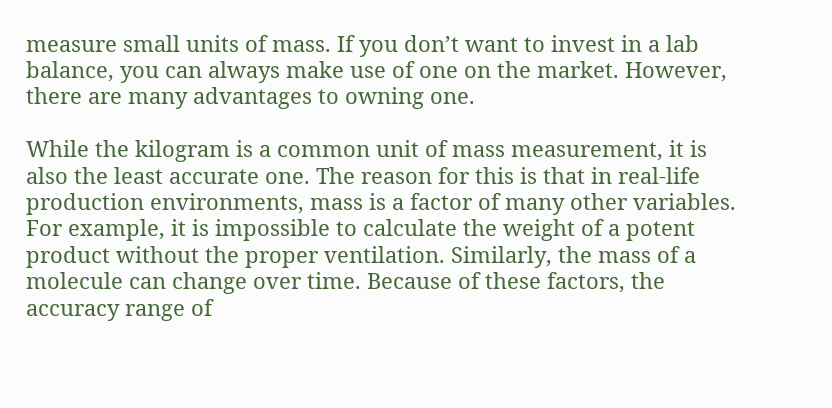measure small units of mass. If you don’t want to invest in a lab balance, you can always make use of one on the market. However, there are many advantages to owning one.

While the kilogram is a common unit of mass measurement, it is also the least accurate one. The reason for this is that in real-life production environments, mass is a factor of many other variables. For example, it is impossible to calculate the weight of a potent product without the proper ventilation. Similarly, the mass of a molecule can change over time. Because of these factors, the accuracy range of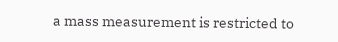a mass measurement is restricted to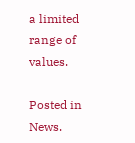a limited range of values.

Posted in News.